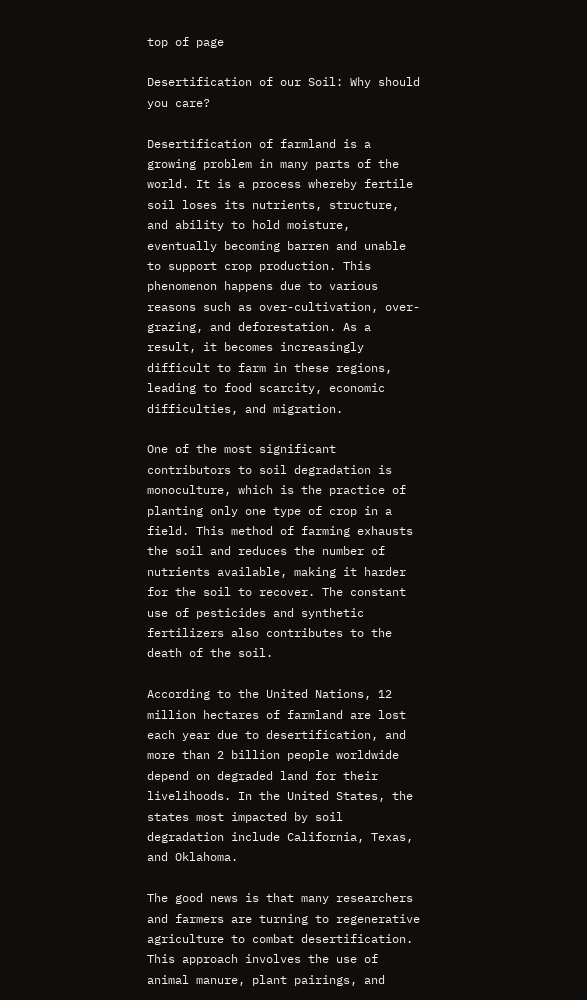top of page

Desertification of our Soil: Why should you care?

Desertification of farmland is a growing problem in many parts of the world. It is a process whereby fertile soil loses its nutrients, structure, and ability to hold moisture, eventually becoming barren and unable to support crop production. This phenomenon happens due to various reasons such as over-cultivation, over-grazing, and deforestation. As a result, it becomes increasingly difficult to farm in these regions, leading to food scarcity, economic difficulties, and migration.

One of the most significant contributors to soil degradation is monoculture, which is the practice of planting only one type of crop in a field. This method of farming exhausts the soil and reduces the number of nutrients available, making it harder for the soil to recover. The constant use of pesticides and synthetic fertilizers also contributes to the death of the soil.

According to the United Nations, 12 million hectares of farmland are lost each year due to desertification, and more than 2 billion people worldwide depend on degraded land for their livelihoods. In the United States, the states most impacted by soil degradation include California, Texas, and Oklahoma.

The good news is that many researchers and farmers are turning to regenerative agriculture to combat desertification. This approach involves the use of animal manure, plant pairings, and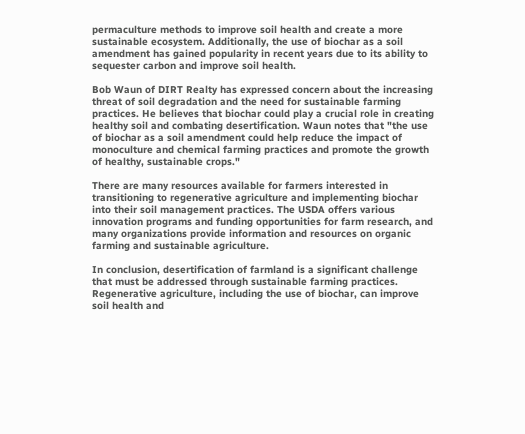permaculture methods to improve soil health and create a more sustainable ecosystem. Additionally, the use of biochar as a soil amendment has gained popularity in recent years due to its ability to sequester carbon and improve soil health.

Bob Waun of DIRT Realty has expressed concern about the increasing threat of soil degradation and the need for sustainable farming practices. He believes that biochar could play a crucial role in creating healthy soil and combating desertification. Waun notes that "the use of biochar as a soil amendment could help reduce the impact of monoculture and chemical farming practices and promote the growth of healthy, sustainable crops."

There are many resources available for farmers interested in transitioning to regenerative agriculture and implementing biochar into their soil management practices. The USDA offers various innovation programs and funding opportunities for farm research, and many organizations provide information and resources on organic farming and sustainable agriculture.

In conclusion, desertification of farmland is a significant challenge that must be addressed through sustainable farming practices. Regenerative agriculture, including the use of biochar, can improve soil health and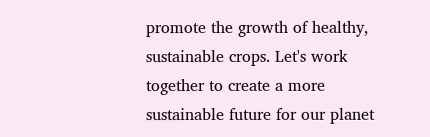promote the growth of healthy, sustainable crops. Let's work together to create a more sustainable future for our planet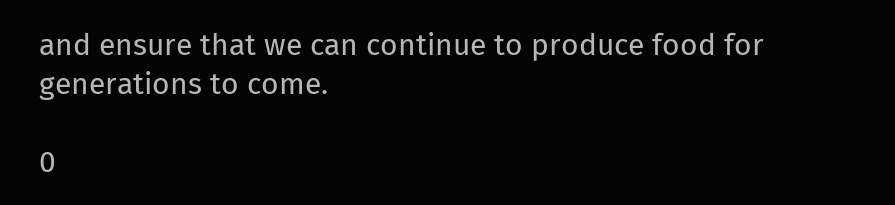and ensure that we can continue to produce food for generations to come.

0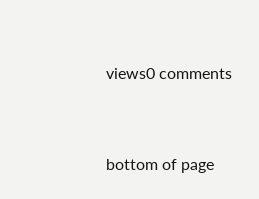views0 comments


bottom of page